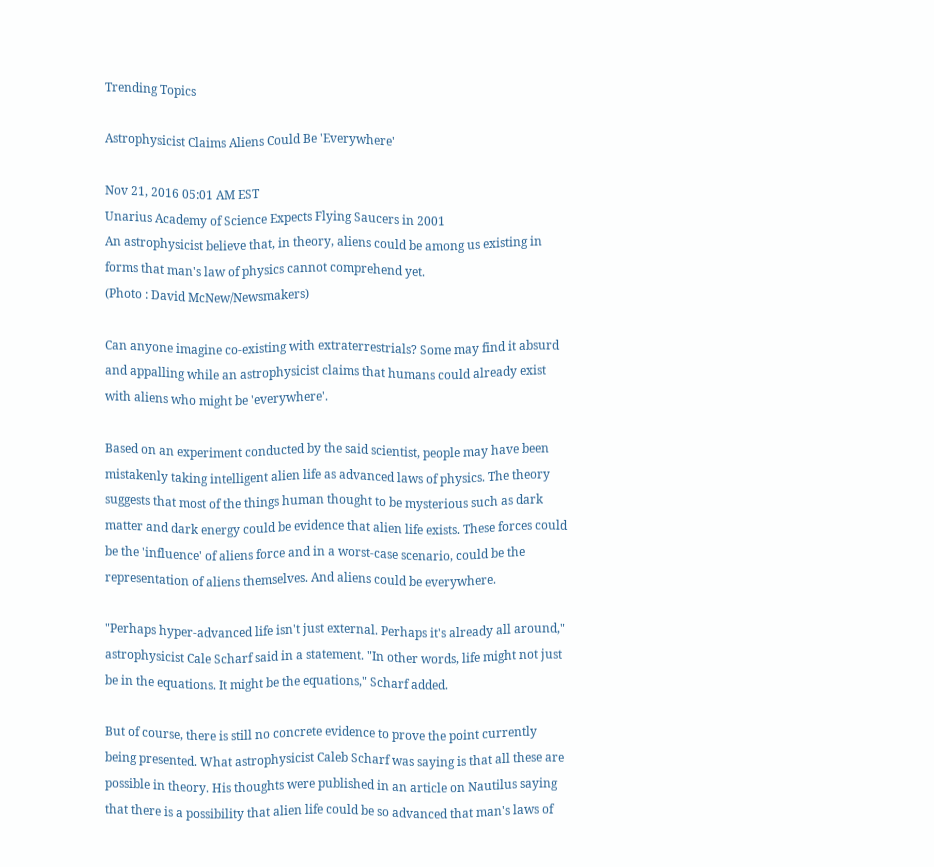Trending Topics

Astrophysicist Claims Aliens Could Be 'Everywhere'

Nov 21, 2016 05:01 AM EST
Unarius Academy of Science Expects Flying Saucers in 2001
An astrophysicist believe that, in theory, aliens could be among us existing in forms that man's law of physics cannot comprehend yet.
(Photo : David McNew/Newsmakers)

Can anyone imagine co-existing with extraterrestrials? Some may find it absurd and appalling while an astrophysicist claims that humans could already exist with aliens who might be 'everywhere'.

Based on an experiment conducted by the said scientist, people may have been mistakenly taking intelligent alien life as advanced laws of physics. The theory suggests that most of the things human thought to be mysterious such as dark matter and dark energy could be evidence that alien life exists. These forces could be the 'influence' of aliens force and in a worst-case scenario, could be the representation of aliens themselves. And aliens could be everywhere.

"Perhaps hyper-advanced life isn't just external. Perhaps it's already all around," astrophysicist Cale Scharf said in a statement. "In other words, life might not just be in the equations. It might be the equations," Scharf added.

But of course, there is still no concrete evidence to prove the point currently being presented. What astrophysicist Caleb Scharf was saying is that all these are possible in theory. His thoughts were published in an article on Nautilus saying that there is a possibility that alien life could be so advanced that man's laws of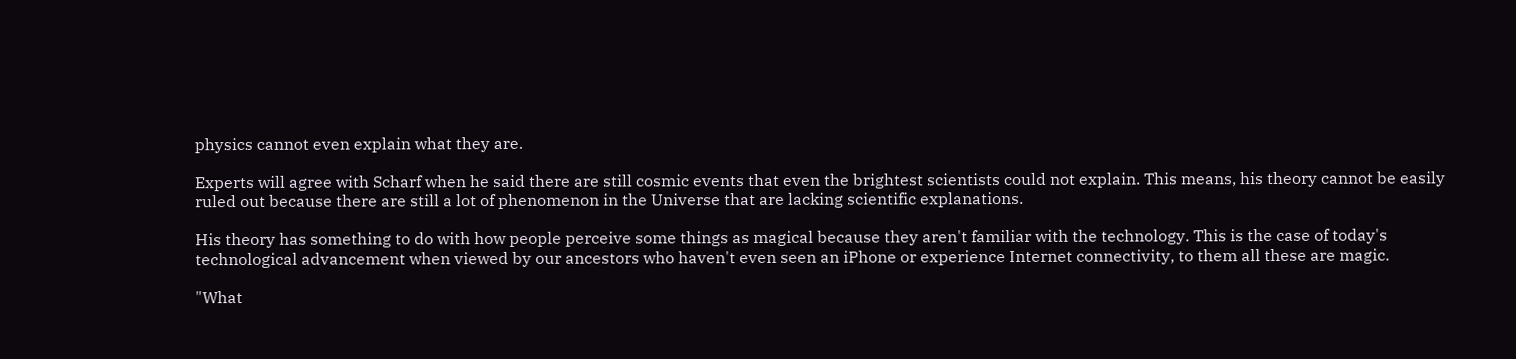physics cannot even explain what they are.

Experts will agree with Scharf when he said there are still cosmic events that even the brightest scientists could not explain. This means, his theory cannot be easily ruled out because there are still a lot of phenomenon in the Universe that are lacking scientific explanations.

His theory has something to do with how people perceive some things as magical because they aren't familiar with the technology. This is the case of today's technological advancement when viewed by our ancestors who haven't even seen an iPhone or experience Internet connectivity, to them all these are magic.

"What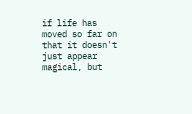if life has moved so far on that it doesn't just appear magical, but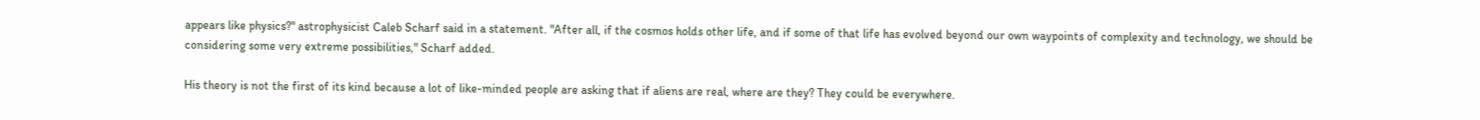appears like physics?" astrophysicist Caleb Scharf said in a statement. "After all, if the cosmos holds other life, and if some of that life has evolved beyond our own waypoints of complexity and technology, we should be considering some very extreme possibilities," Scharf added.

His theory is not the first of its kind because a lot of like-minded people are asking that if aliens are real, where are they? They could be everywhere.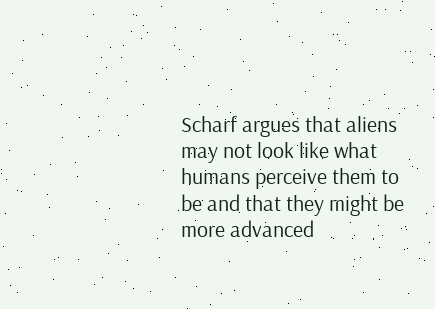Scharf argues that aliens may not look like what humans perceive them to be and that they might be more advanced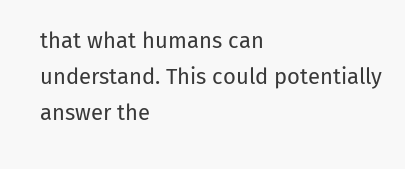that what humans can understand. This could potentially answer the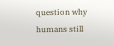question why humans still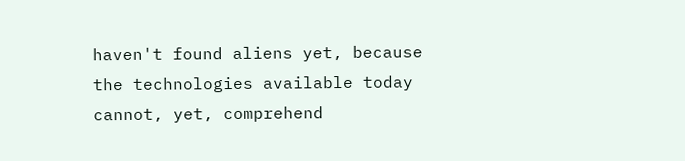haven't found aliens yet, because the technologies available today cannot, yet, comprehend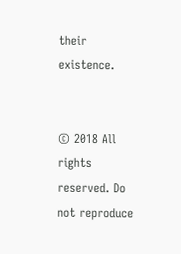their existence.


© 2018 All rights reserved. Do not reproduce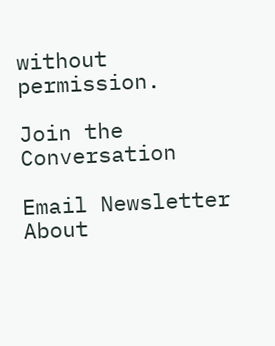without permission.

Join the Conversation

Email Newsletter
About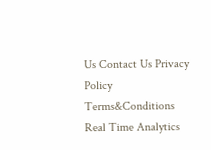Us Contact Us Privacy Policy Terms&Conditions
Real Time Analytics